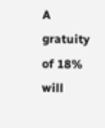A gratuity of 18% will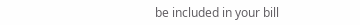be included in your bill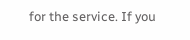for the service. If you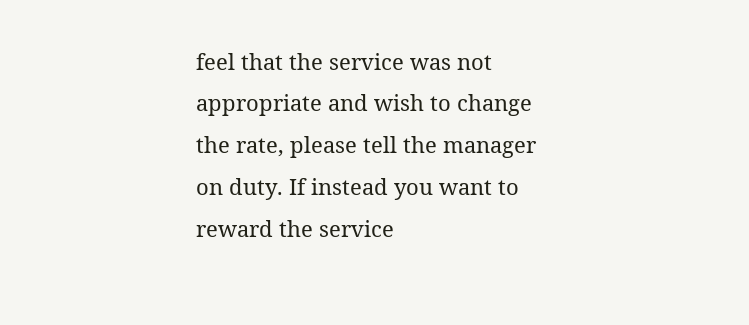feel that the service was not appropriate and wish to change the rate, please tell the manager on duty. If instead you want to reward the service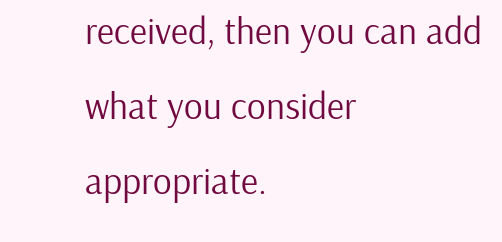received, then you can add what you consider appropriate.